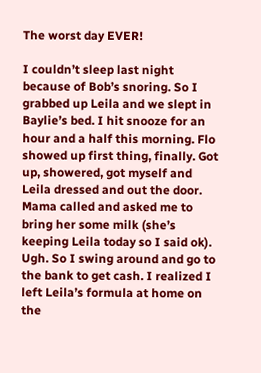The worst day EVER!

I couldn’t sleep last night because of Bob’s snoring. So I grabbed up Leila and we slept in Baylie’s bed. I hit snooze for an hour and a half this morning. Flo showed up first thing, finally. Got up, showered, got myself and Leila dressed and out the door. Mama called and asked me to bring her some milk (she’s keeping Leila today so I said ok). Ugh. So I swing around and go to the bank to get cash. I realized I left Leila’s formula at home on the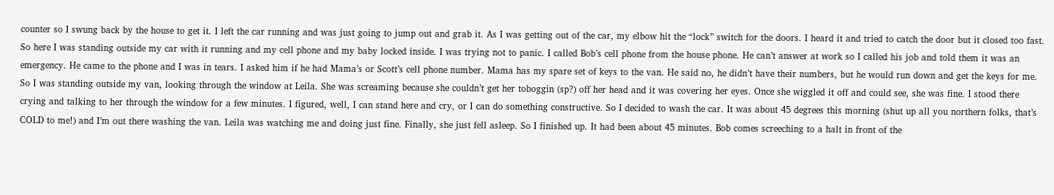counter so I swung back by the house to get it. I left the car running and was just going to jump out and grab it. As I was getting out of the car, my elbow hit the “lock” switch for the doors. I heard it and tried to catch the door but it closed too fast. So here I was standing outside my car with it running and my cell phone and my baby locked inside. I was trying not to panic. I called Bob’s cell phone from the house phone. He can’t answer at work so I called his job and told them it was an emergency. He came to the phone and I was in tears. I asked him if he had Mama’s or Scott’s cell phone number. Mama has my spare set of keys to the van. He said no, he didn’t have their numbers, but he would run down and get the keys for me. So I was standing outside my van, looking through the window at Leila. She was screaming because she couldn’t get her toboggin (sp?) off her head and it was covering her eyes. Once she wiggled it off and could see, she was fine. I stood there crying and talking to her through the window for a few minutes. I figured, well, I can stand here and cry, or I can do something constructive. So I decided to wash the car. It was about 45 degrees this morning (shut up all you northern folks, that’s COLD to me!) and I’m out there washing the van. Leila was watching me and doing just fine. Finally, she just fell asleep. So I finished up. It had been about 45 minutes. Bob comes screeching to a halt in front of the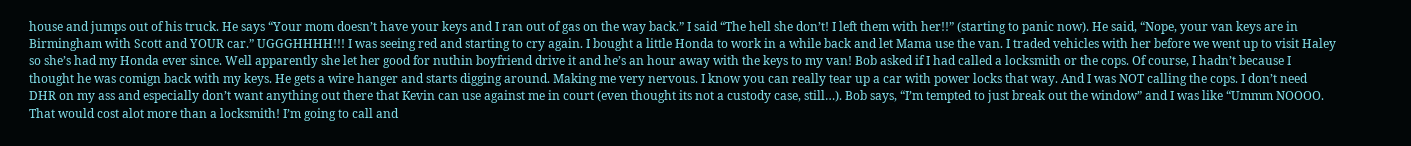house and jumps out of his truck. He says “Your mom doesn’t have your keys and I ran out of gas on the way back.” I said “The hell she don’t! I left them with her!!” (starting to panic now). He said, “Nope, your van keys are in Birmingham with Scott and YOUR car.” UGGGHHHH!!! I was seeing red and starting to cry again. I bought a little Honda to work in a while back and let Mama use the van. I traded vehicles with her before we went up to visit Haley so she’s had my Honda ever since. Well apparently she let her good for nuthin boyfriend drive it and he’s an hour away with the keys to my van! Bob asked if I had called a locksmith or the cops. Of course, I hadn’t because I thought he was comign back with my keys. He gets a wire hanger and starts digging around. Making me very nervous. I know you can really tear up a car with power locks that way. And I was NOT calling the cops. I don’t need DHR on my ass and especially don’t want anything out there that Kevin can use against me in court (even thought its not a custody case, still…). Bob says, “I’m tempted to just break out the window” and I was like “Ummm NOOOO. That would cost alot more than a locksmith! I’m going to call and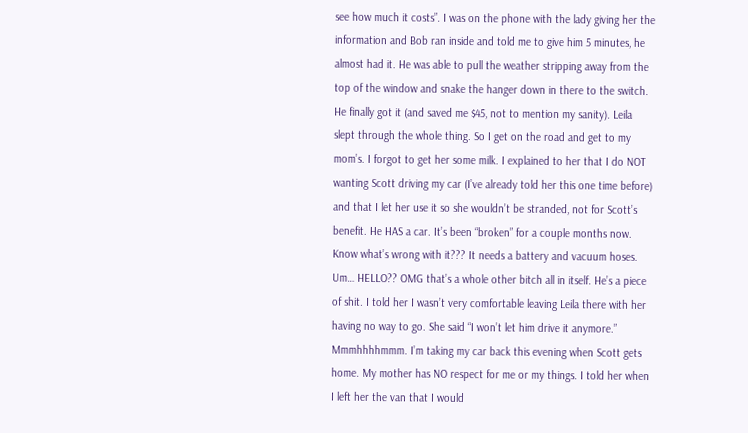see how much it costs”. I was on the phone with the lady giving her the information and Bob ran inside and told me to give him 5 minutes, he almost had it. He was able to pull the weather stripping away from the top of the window and snake the hanger down in there to the switch. He finally got it (and saved me $45, not to mention my sanity). Leila slept through the whole thing. So I get on the road and get to my mom’s. I forgot to get her some milk. I explained to her that I do NOT wanting Scott driving my car (I’ve already told her this one time before) and that I let her use it so she wouldn’t be stranded, not for Scott’s benefit. He HAS a car. It’s been “broken” for a couple months now. Know what’s wrong with it??? It needs a battery and vacuum hoses. Um… HELLO?? OMG that’s a whole other bitch all in itself. He’s a piece of shit. I told her I wasn’t very comfortable leaving Leila there with her having no way to go. She said “I won’t let him drive it anymore.” Mmmhhhhmmm. I’m taking my car back this evening when Scott gets home. My mother has NO respect for me or my things. I told her when I left her the van that I would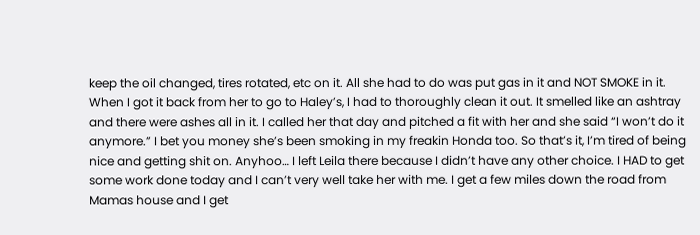keep the oil changed, tires rotated, etc on it. All she had to do was put gas in it and NOT SMOKE in it. When I got it back from her to go to Haley’s, I had to thoroughly clean it out. It smelled like an ashtray and there were ashes all in it. I called her that day and pitched a fit with her and she said “I won’t do it anymore.” I bet you money she’s been smoking in my freakin Honda too. So that’s it, I’m tired of being nice and getting shit on. Anyhoo… I left Leila there because I didn’t have any other choice. I HAD to get some work done today and I can’t very well take her with me. I get a few miles down the road from Mamas house and I get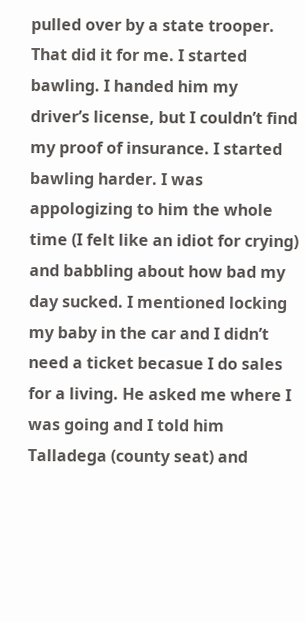pulled over by a state trooper. That did it for me. I started bawling. I handed him my driver’s license, but I couldn’t find my proof of insurance. I started bawling harder. I was appologizing to him the whole time (I felt like an idiot for crying) and babbling about how bad my day sucked. I mentioned locking my baby in the car and I didn’t need a ticket becasue I do sales for a living. He asked me where I was going and I told him Talladega (county seat) and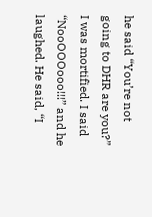he said “You’re not going to DHR are you?” I was mortified. I said “NooOOOooo!!!” and he laughed. He said, “I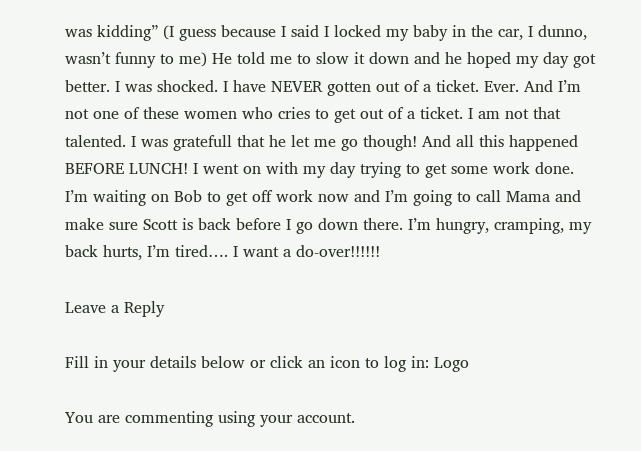was kidding” (I guess because I said I locked my baby in the car, I dunno, wasn’t funny to me) He told me to slow it down and he hoped my day got better. I was shocked. I have NEVER gotten out of a ticket. Ever. And I’m not one of these women who cries to get out of a ticket. I am not that talented. I was gratefull that he let me go though! And all this happened BEFORE LUNCH! I went on with my day trying to get some work done. I’m waiting on Bob to get off work now and I’m going to call Mama and make sure Scott is back before I go down there. I’m hungry, cramping, my back hurts, I’m tired…. I want a do-over!!!!!!

Leave a Reply

Fill in your details below or click an icon to log in: Logo

You are commenting using your account.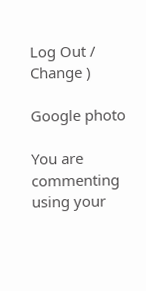Log Out /  Change )

Google photo

You are commenting using your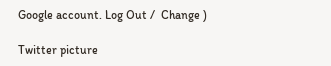Google account. Log Out /  Change )

Twitter picture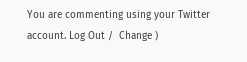You are commenting using your Twitter account. Log Out /  Change )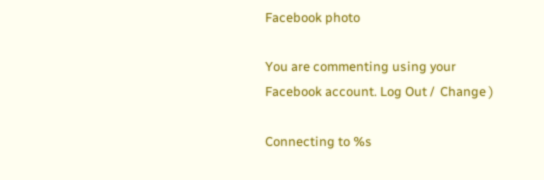Facebook photo

You are commenting using your Facebook account. Log Out /  Change )

Connecting to %s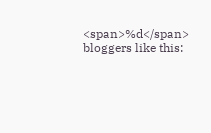<span>%d</span> bloggers like this: